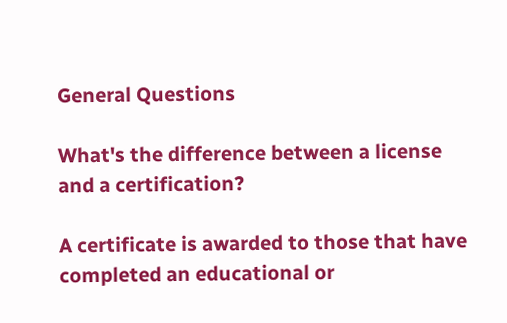General Questions

What's the difference between a license and a certification?

A certificate is awarded to those that have completed an educational or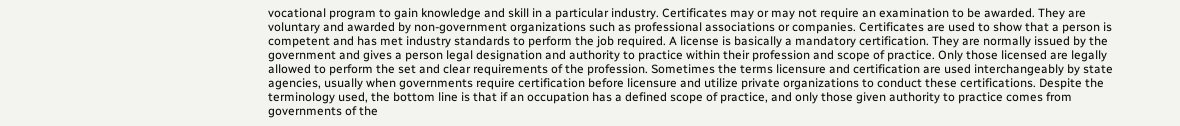vocational program to gain knowledge and skill in a particular industry. Certificates may or may not require an examination to be awarded. They are voluntary and awarded by non-government organizations such as professional associations or companies. Certificates are used to show that a person is competent and has met industry standards to perform the job required. A license is basically a mandatory certification. They are normally issued by the government and gives a person legal designation and authority to practice within their profession and scope of practice. Only those licensed are legally allowed to perform the set and clear requirements of the profession. Sometimes the terms licensure and certification are used interchangeably by state agencies, usually when governments require certification before licensure and utilize private organizations to conduct these certifications. Despite the terminology used, the bottom line is that if an occupation has a defined scope of practice, and only those given authority to practice comes from governments of the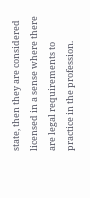state, then they are considered licensed in a sense where there are legal requirements to practice in the profession.